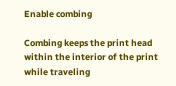Enable combing

Combing keeps the print head within the interior of the print while traveling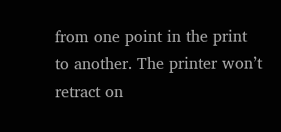from one point in the print to another. The printer won’t retract on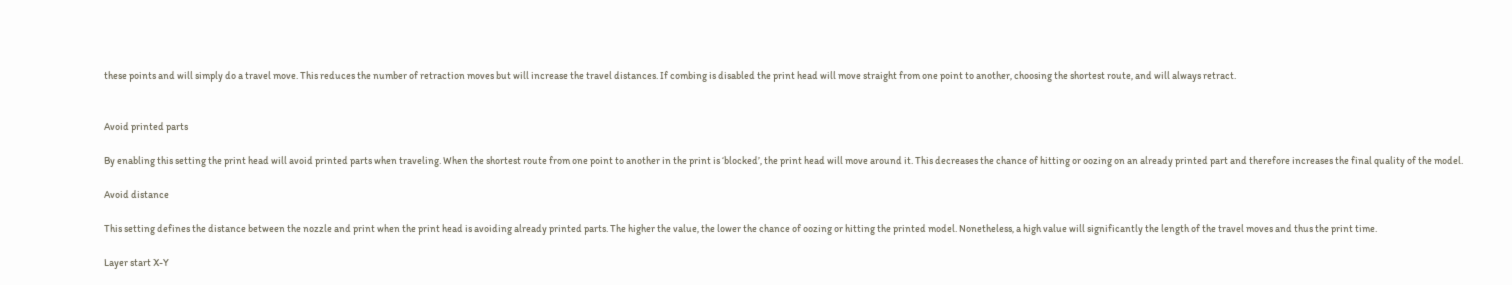these points and will simply do a travel move. This reduces the number of retraction moves but will increase the travel distances. If combing is disabled the print head will move straight from one point to another, choosing the shortest route, and will always retract.


Avoid printed parts

By enabling this setting the print head will avoid printed parts when traveling. When the shortest route from one point to another in the print is ‘blocked’, the print head will move around it. This decreases the chance of hitting or oozing on an already printed part and therefore increases the final quality of the model.

Avoid distance

This setting defines the distance between the nozzle and print when the print head is avoiding already printed parts. The higher the value, the lower the chance of oozing or hitting the printed model. Nonetheless, a high value will significantly the length of the travel moves and thus the print time.

Layer start X-Y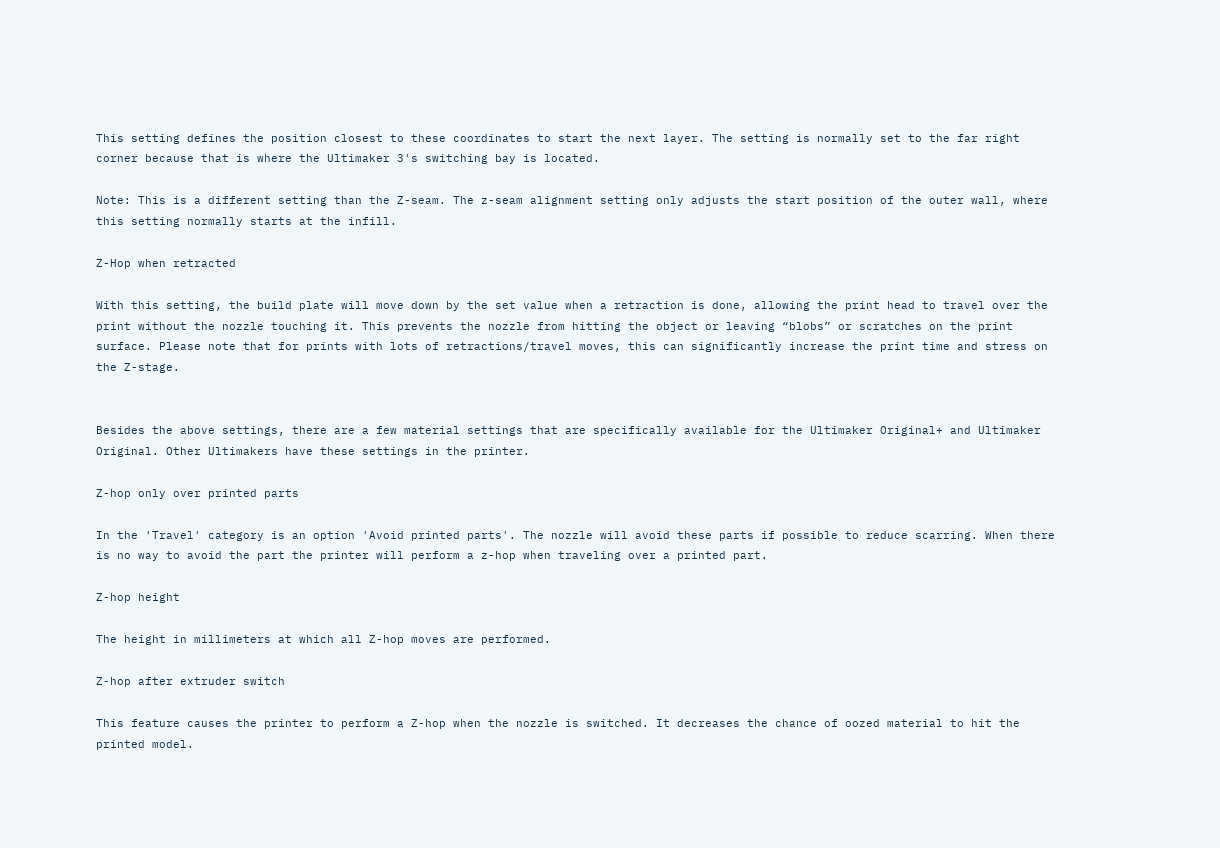This setting defines the position closest to these coordinates to start the next layer. The setting is normally set to the far right corner because that is where the Ultimaker 3's switching bay is located.

Note: This is a different setting than the Z-seam. The z-seam alignment setting only adjusts the start position of the outer wall, where this setting normally starts at the infill.

Z-Hop when retracted

With this setting, the build plate will move down by the set value when a retraction is done, allowing the print head to travel over the print without the nozzle touching it. This prevents the nozzle from hitting the object or leaving “blobs” or scratches on the print surface. Please note that for prints with lots of retractions/travel moves, this can significantly increase the print time and stress on the Z-stage.


Besides the above settings, there are a few material settings that are specifically available for the Ultimaker Original+ and Ultimaker Original. Other Ultimakers have these settings in the printer.

Z-hop only over printed parts

In the 'Travel' category is an option 'Avoid printed parts'. The nozzle will avoid these parts if possible to reduce scarring. When there is no way to avoid the part the printer will perform a z-hop when traveling over a printed part.

Z-hop height

The height in millimeters at which all Z-hop moves are performed.

Z-hop after extruder switch

This feature causes the printer to perform a Z-hop when the nozzle is switched. It decreases the chance of oozed material to hit the printed model.